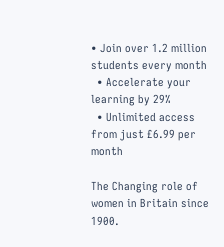• Join over 1.2 million students every month
  • Accelerate your learning by 29%
  • Unlimited access from just £6.99 per month

The Changing role of women in Britain since 1900.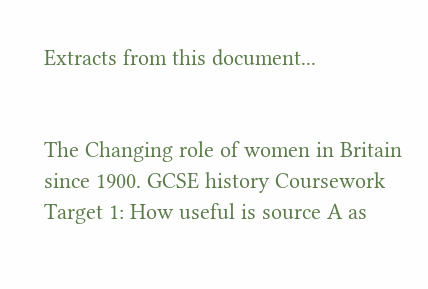Extracts from this document...


The Changing role of women in Britain since 1900. GCSE history Coursework Target 1: How useful is source A as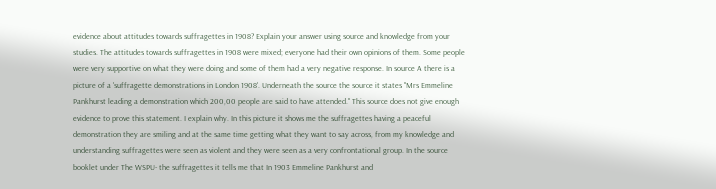evidence about attitudes towards suffragettes in 1908? Explain your answer using source and knowledge from your studies. The attitudes towards suffragettes in 1908 were mixed; everyone had their own opinions of them. Some people were very supportive on what they were doing and some of them had a very negative response. In source A there is a picture of a 'suffragette demonstrations in London 1908'. Underneath the source the source it states "Mrs Emmeline Pankhurst leading a demonstration which 200,00 people are said to have attended." This source does not give enough evidence to prove this statement. I explain why. In this picture it shows me the suffragettes having a peaceful demonstration they are smiling and at the same time getting what they want to say across, from my knowledge and understanding suffragettes were seen as violent and they were seen as a very confrontational group. In the source booklet under The WSPU- the suffragettes it tells me that In 1903 Emmeline Pankhurst and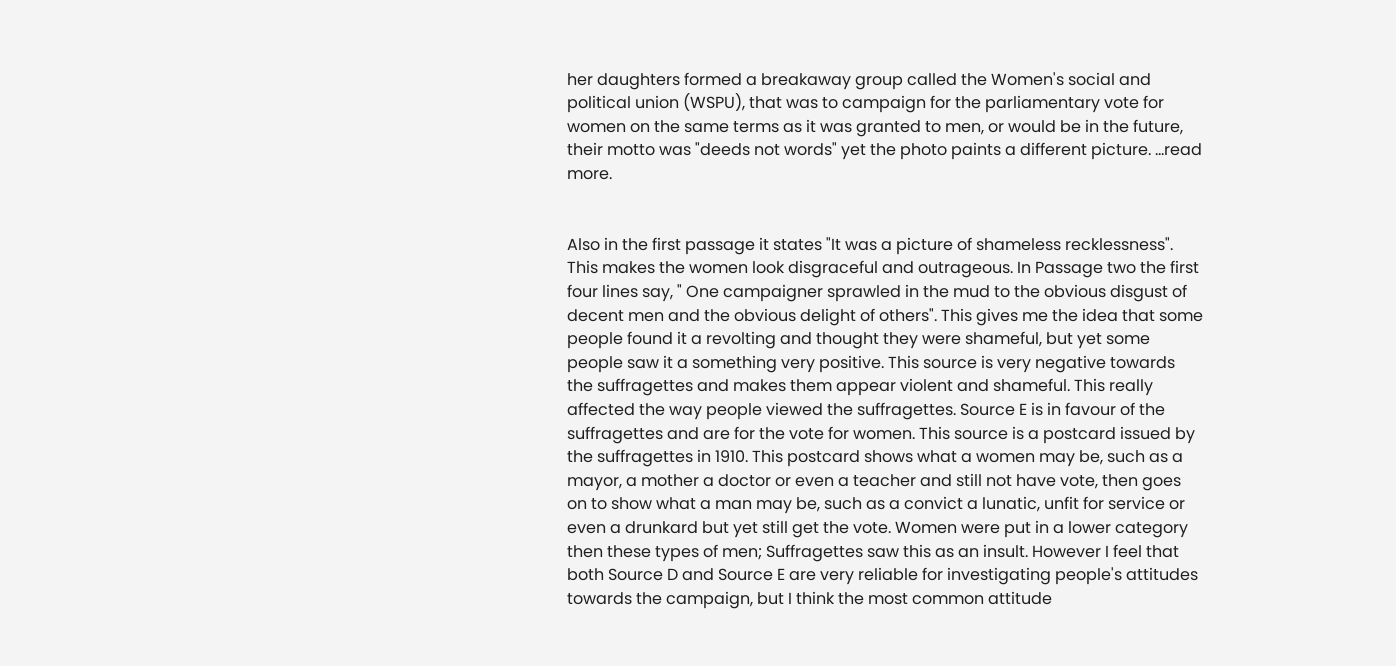her daughters formed a breakaway group called the Women's social and political union (WSPU), that was to campaign for the parliamentary vote for women on the same terms as it was granted to men, or would be in the future, their motto was "deeds not words" yet the photo paints a different picture. ...read more.


Also in the first passage it states "It was a picture of shameless recklessness". This makes the women look disgraceful and outrageous. In Passage two the first four lines say, " One campaigner sprawled in the mud to the obvious disgust of decent men and the obvious delight of others". This gives me the idea that some people found it a revolting and thought they were shameful, but yet some people saw it a something very positive. This source is very negative towards the suffragettes and makes them appear violent and shameful. This really affected the way people viewed the suffragettes. Source E is in favour of the suffragettes and are for the vote for women. This source is a postcard issued by the suffragettes in 1910. This postcard shows what a women may be, such as a mayor, a mother a doctor or even a teacher and still not have vote, then goes on to show what a man may be, such as a convict a lunatic, unfit for service or even a drunkard but yet still get the vote. Women were put in a lower category then these types of men; Suffragettes saw this as an insult. However I feel that both Source D and Source E are very reliable for investigating people's attitudes towards the campaign, but I think the most common attitude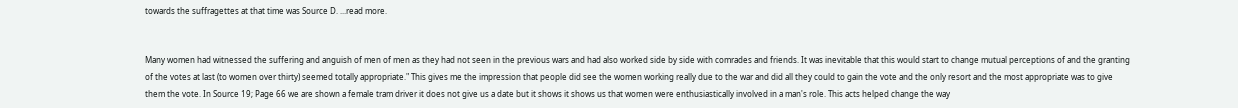towards the suffragettes at that time was Source D. ...read more.


Many women had witnessed the suffering and anguish of men of men as they had not seen in the previous wars and had also worked side by side with comrades and friends. It was inevitable that this would start to change mutual perceptions of and the granting of the votes at last (to women over thirty) seemed totally appropriate." This gives me the impression that people did see the women working really due to the war and did all they could to gain the vote and the only resort and the most appropriate was to give them the vote. In Source 19; Page 66 we are shown a female tram driver it does not give us a date but it shows it shows us that women were enthusiastically involved in a man's role. This acts helped change the way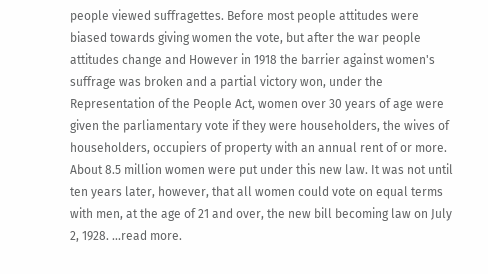people viewed suffragettes. Before most people attitudes were biased towards giving women the vote, but after the war people attitudes change and However in 1918 the barrier against women's suffrage was broken and a partial victory won, under the Representation of the People Act, women over 30 years of age were given the parliamentary vote if they were householders, the wives of householders, occupiers of property with an annual rent of or more. About 8.5 million women were put under this new law. It was not until ten years later, however, that all women could vote on equal terms with men, at the age of 21 and over, the new bill becoming law on July 2, 1928. ...read more.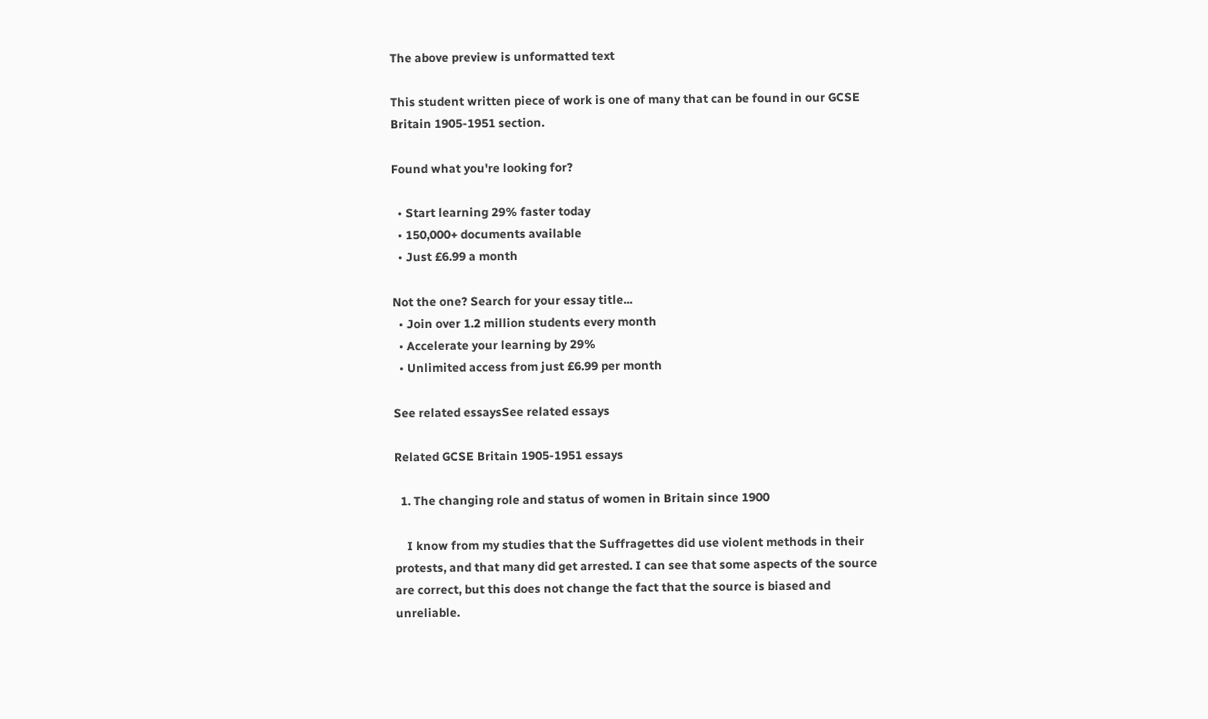The above preview is unformatted text

This student written piece of work is one of many that can be found in our GCSE Britain 1905-1951 section.

Found what you're looking for?

  • Start learning 29% faster today
  • 150,000+ documents available
  • Just £6.99 a month

Not the one? Search for your essay title...
  • Join over 1.2 million students every month
  • Accelerate your learning by 29%
  • Unlimited access from just £6.99 per month

See related essaysSee related essays

Related GCSE Britain 1905-1951 essays

  1. The changing role and status of women in Britain since 1900

    I know from my studies that the Suffragettes did use violent methods in their protests, and that many did get arrested. I can see that some aspects of the source are correct, but this does not change the fact that the source is biased and unreliable.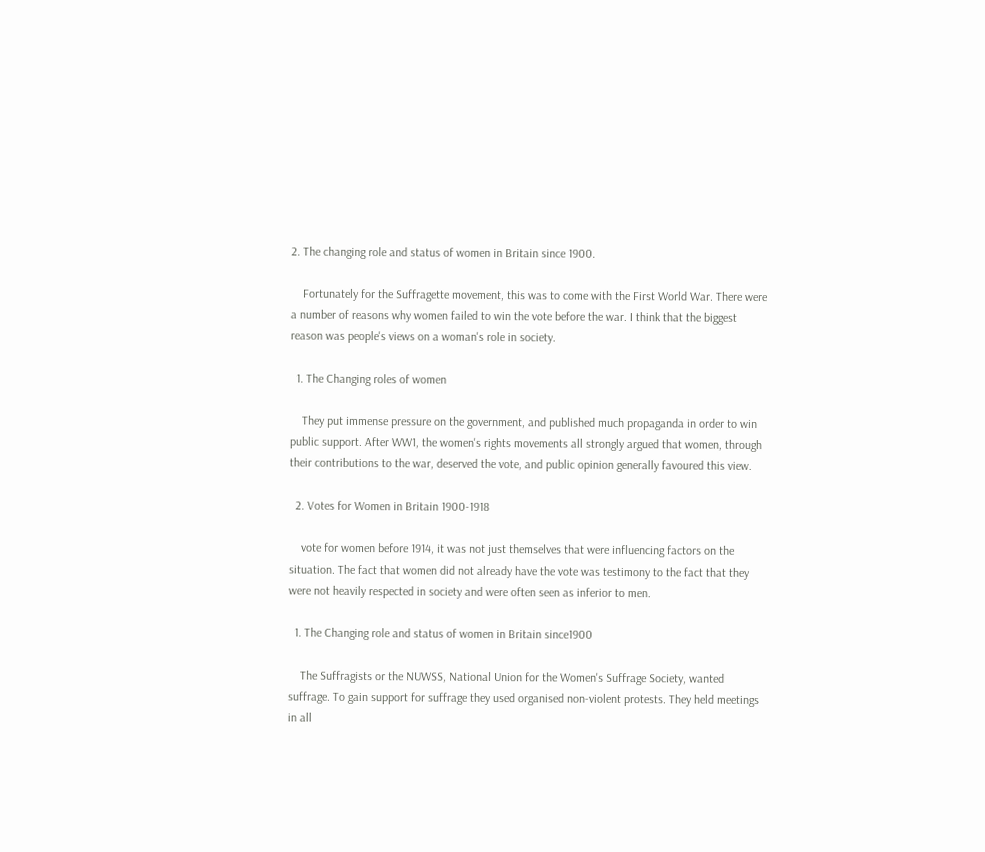2. The changing role and status of women in Britain since 1900.

    Fortunately for the Suffragette movement, this was to come with the First World War. There were a number of reasons why women failed to win the vote before the war. I think that the biggest reason was people's views on a woman's role in society.

  1. The Changing roles of women

    They put immense pressure on the government, and published much propaganda in order to win public support. After WW1, the women's rights movements all strongly argued that women, through their contributions to the war, deserved the vote, and public opinion generally favoured this view.

  2. Votes for Women in Britain 1900-1918

    vote for women before 1914, it was not just themselves that were influencing factors on the situation. The fact that women did not already have the vote was testimony to the fact that they were not heavily respected in society and were often seen as inferior to men.

  1. The Changing role and status of women in Britain since1900

    The Suffragists or the NUWSS, National Union for the Women's Suffrage Society, wanted suffrage. To gain support for suffrage they used organised non-violent protests. They held meetings in all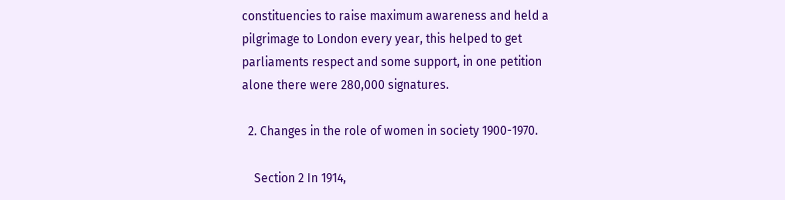constituencies to raise maximum awareness and held a pilgrimage to London every year, this helped to get parliaments respect and some support, in one petition alone there were 280,000 signatures.

  2. Changes in the role of women in society 1900-1970.

    Section 2 In 1914,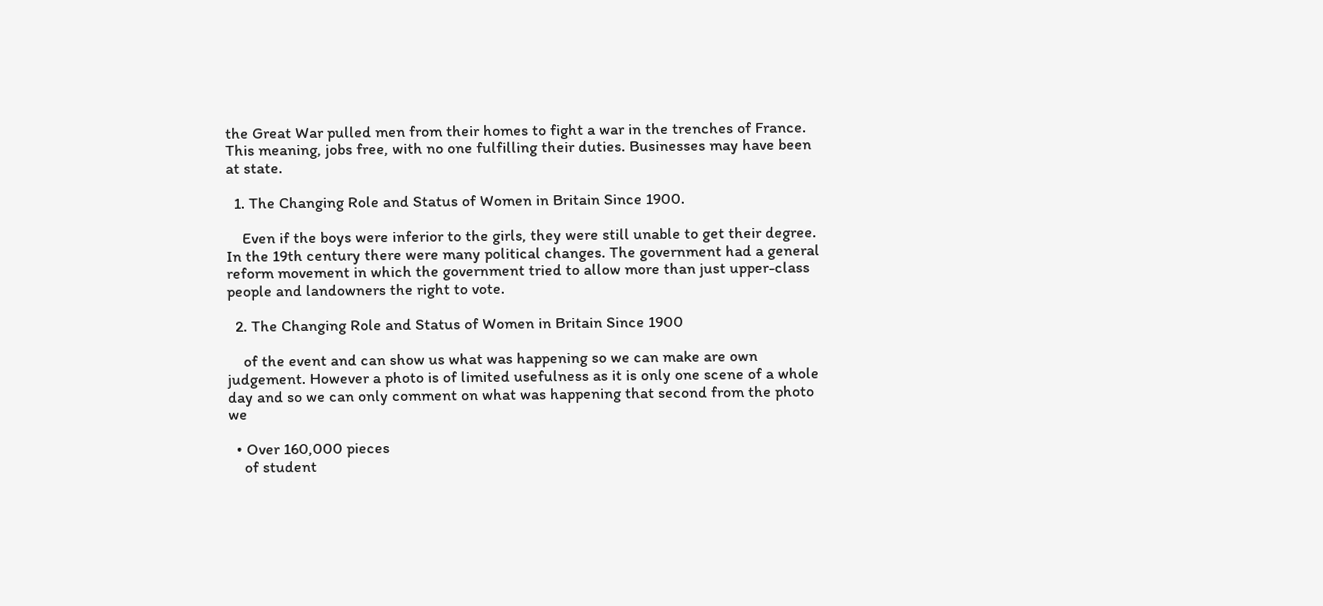the Great War pulled men from their homes to fight a war in the trenches of France. This meaning, jobs free, with no one fulfilling their duties. Businesses may have been at state.

  1. The Changing Role and Status of Women in Britain Since 1900.

    Even if the boys were inferior to the girls, they were still unable to get their degree. In the 19th century there were many political changes. The government had a general reform movement in which the government tried to allow more than just upper-class people and landowners the right to vote.

  2. The Changing Role and Status of Women in Britain Since 1900

    of the event and can show us what was happening so we can make are own judgement. However a photo is of limited usefulness as it is only one scene of a whole day and so we can only comment on what was happening that second from the photo we

  • Over 160,000 pieces
    of student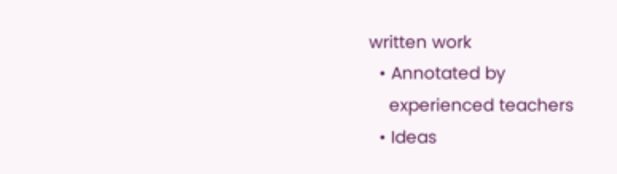written work
  • Annotated by
    experienced teachers
  • Ideas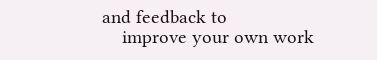and feedback to
    improve your own work